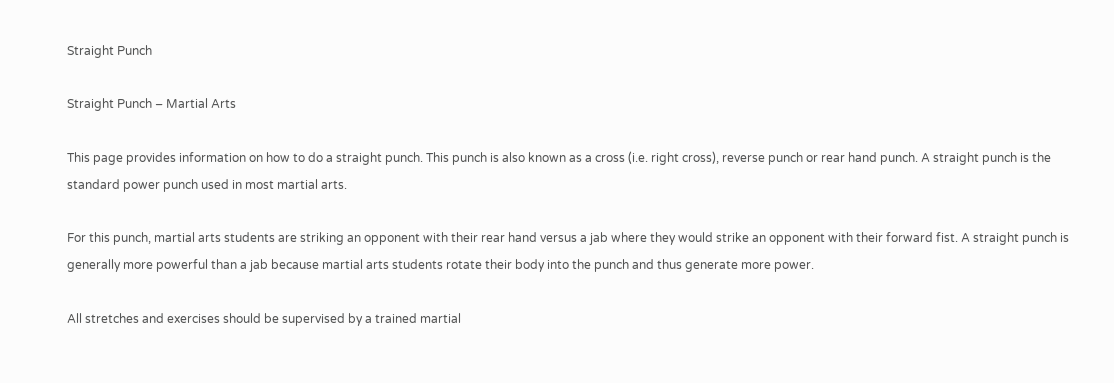Straight Punch

Straight Punch – Martial Arts

This page provides information on how to do a straight punch. This punch is also known as a cross (i.e. right cross), reverse punch or rear hand punch. A straight punch is the standard power punch used in most martial arts.

For this punch, martial arts students are striking an opponent with their rear hand versus a jab where they would strike an opponent with their forward fist. A straight punch is generally more powerful than a jab because martial arts students rotate their body into the punch and thus generate more power.

All stretches and exercises should be supervised by a trained martial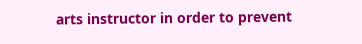arts instructor in order to prevent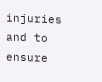injuries and to ensure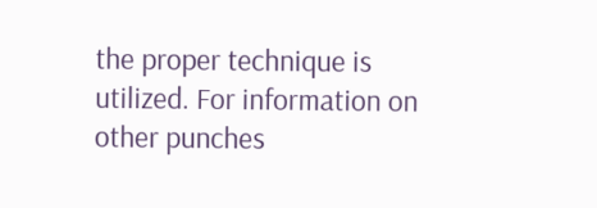the proper technique is utilized. For information on other punches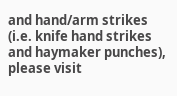and hand/arm strikes (i.e. knife hand strikes and haymaker punches), please visit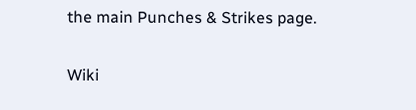the main Punches & Strikes page.

Wiki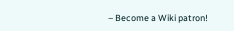– Become a Wiki patron!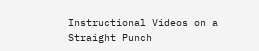Instructional Videos on a Straight Punch